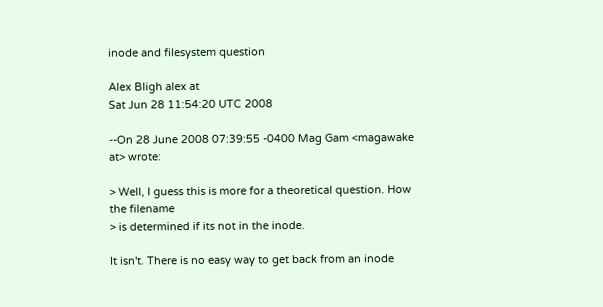inode and filesystem question

Alex Bligh alex at
Sat Jun 28 11:54:20 UTC 2008

--On 28 June 2008 07:39:55 -0400 Mag Gam <magawake at> wrote:

> Well, I guess this is more for a theoretical question. How the filename
> is determined if its not in the inode.

It isn't. There is no easy way to get back from an inode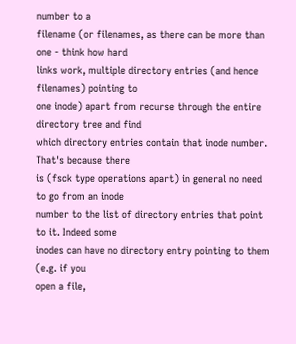number to a
filename (or filenames, as there can be more than one - think how hard
links work, multiple directory entries (and hence filenames) pointing to
one inode) apart from recurse through the entire directory tree and find
which directory entries contain that inode number. That's because there
is (fsck type operations apart) in general no need to go from an inode
number to the list of directory entries that point to it. Indeed some
inodes can have no directory entry pointing to them (e.g. if you
open a file,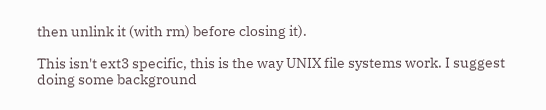then unlink it (with rm) before closing it).

This isn't ext3 specific, this is the way UNIX file systems work. I suggest
doing some background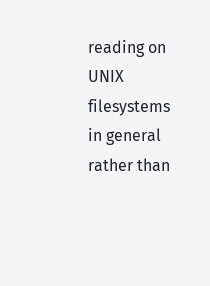reading on UNIX filesystems in general rather than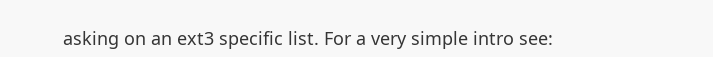asking on an ext3 specific list. For a very simple intro see: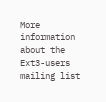More information about the Ext3-users mailing list